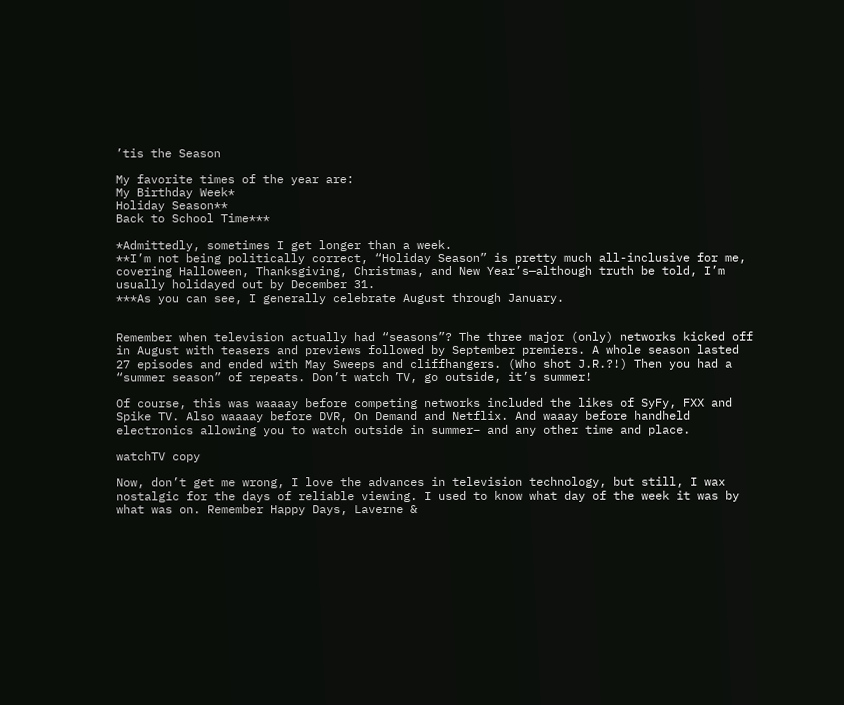’tis the Season

My favorite times of the year are:
My Birthday Week*
Holiday Season**
Back to School Time***

*Admittedly, sometimes I get longer than a week.
**I’m not being politically correct, “Holiday Season” is pretty much all-inclusive for me, covering Halloween, Thanksgiving, Christmas, and New Year’s—although truth be told, I’m usually holidayed out by December 31.
***As you can see, I generally celebrate August through January.


Remember when television actually had “seasons”? The three major (only) networks kicked off in August with teasers and previews followed by September premiers. A whole season lasted 27 episodes and ended with May Sweeps and cliffhangers. (Who shot J.R.?!) Then you had a “summer season” of repeats. Don’t watch TV, go outside, it’s summer!

Of course, this was waaaay before competing networks included the likes of SyFy, FXX and Spike TV. Also waaaay before DVR, On Demand and Netflix. And waaay before handheld electronics allowing you to watch outside in summer– and any other time and place.

watchTV copy

Now, don’t get me wrong, I love the advances in television technology, but still, I wax nostalgic for the days of reliable viewing. I used to know what day of the week it was by what was on. Remember Happy Days, Laverne &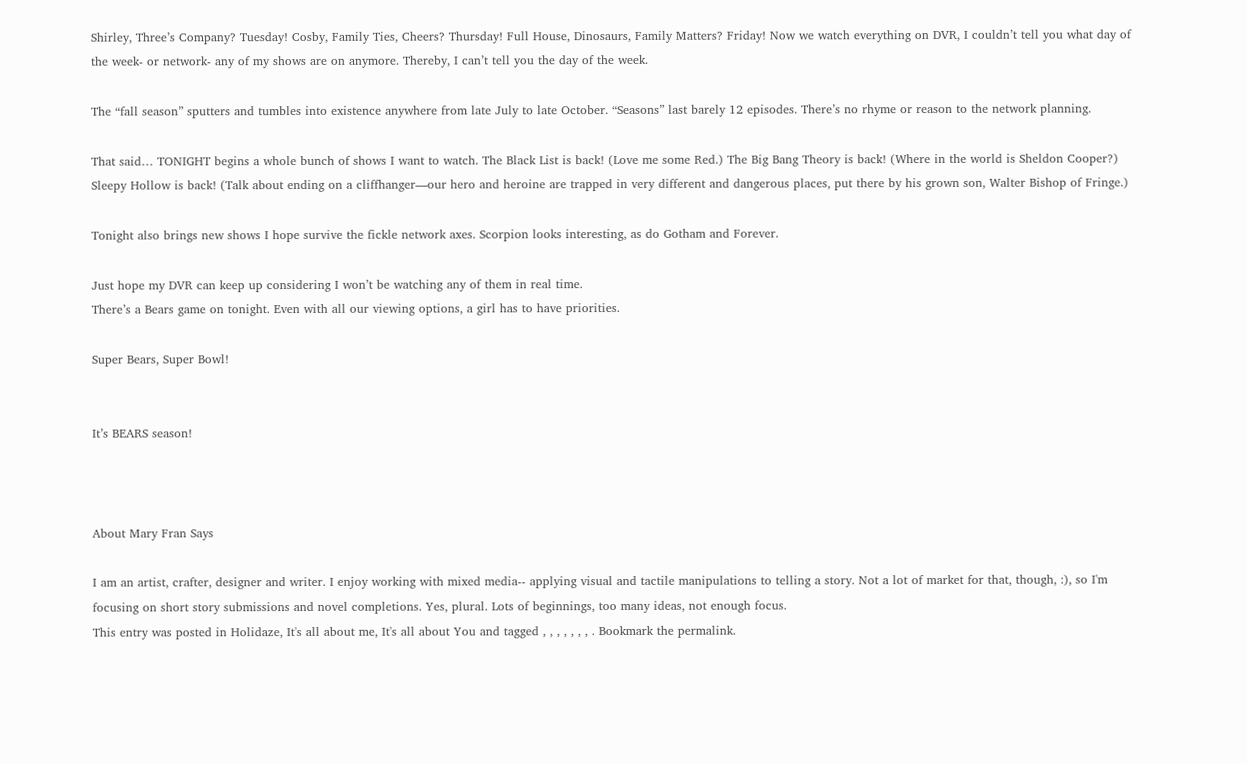Shirley, Three’s Company? Tuesday! Cosby, Family Ties, Cheers? Thursday! Full House, Dinosaurs, Family Matters? Friday! Now we watch everything on DVR, I couldn’t tell you what day of the week- or network- any of my shows are on anymore. Thereby, I can’t tell you the day of the week.

The “fall season” sputters and tumbles into existence anywhere from late July to late October. “Seasons” last barely 12 episodes. There’s no rhyme or reason to the network planning.

That said… TONIGHT begins a whole bunch of shows I want to watch. The Black List is back! (Love me some Red.) The Big Bang Theory is back! (Where in the world is Sheldon Cooper?) Sleepy Hollow is back! (Talk about ending on a cliffhanger—our hero and heroine are trapped in very different and dangerous places, put there by his grown son, Walter Bishop of Fringe.)

Tonight also brings new shows I hope survive the fickle network axes. Scorpion looks interesting, as do Gotham and Forever.

Just hope my DVR can keep up considering I won’t be watching any of them in real time.
There’s a Bears game on tonight. Even with all our viewing options, a girl has to have priorities.

Super Bears, Super Bowl!


It’s BEARS season!



About Mary Fran Says

I am an artist, crafter, designer and writer. I enjoy working with mixed media-- applying visual and tactile manipulations to telling a story. Not a lot of market for that, though, :), so I'm focusing on short story submissions and novel completions. Yes, plural. Lots of beginnings, too many ideas, not enough focus.
This entry was posted in Holidaze, It's all about me, It's all about You and tagged , , , , , , , . Bookmark the permalink.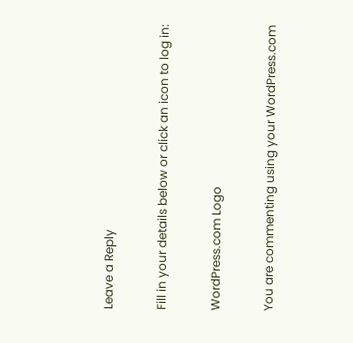Leave a Reply

Fill in your details below or click an icon to log in:

WordPress.com Logo

You are commenting using your WordPress.com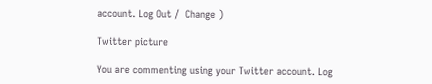account. Log Out /  Change )

Twitter picture

You are commenting using your Twitter account. Log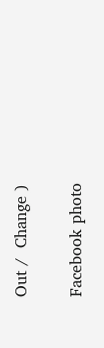Out /  Change )

Facebook photo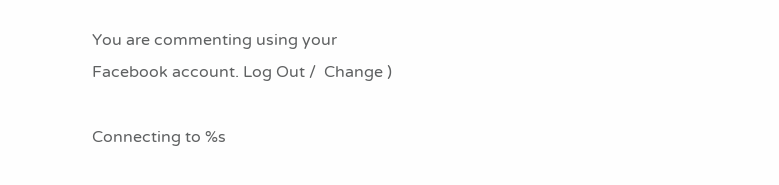You are commenting using your Facebook account. Log Out /  Change )

Connecting to %s